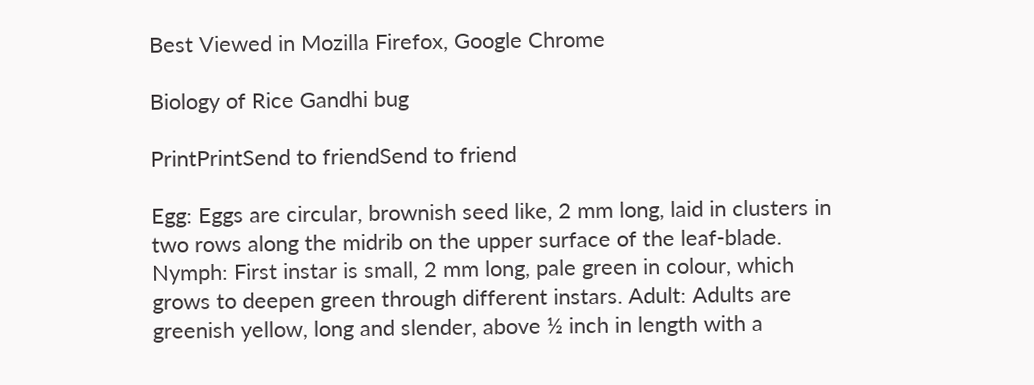Best Viewed in Mozilla Firefox, Google Chrome

Biology of Rice Gandhi bug

PrintPrintSend to friendSend to friend

Egg: Eggs are circular, brownish seed like, 2 mm long, laid in clusters in two rows along the midrib on the upper surface of the leaf-blade. Nymph: First instar is small, 2 mm long, pale green in colour, which grows to deepen green through different instars. Adult: Adults are greenish yellow, long and slender, above ½ inch in length with a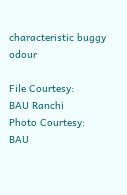characteristic buggy odour

File Courtesy:
BAU Ranchi
Photo Courtesy:
BAU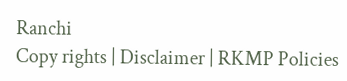Ranchi
Copy rights | Disclaimer | RKMP Policies